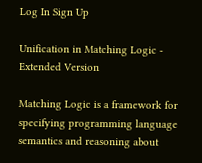Log In Sign Up

Unification in Matching Logic - Extended Version

Matching Logic is a framework for specifying programming language semantics and reasoning about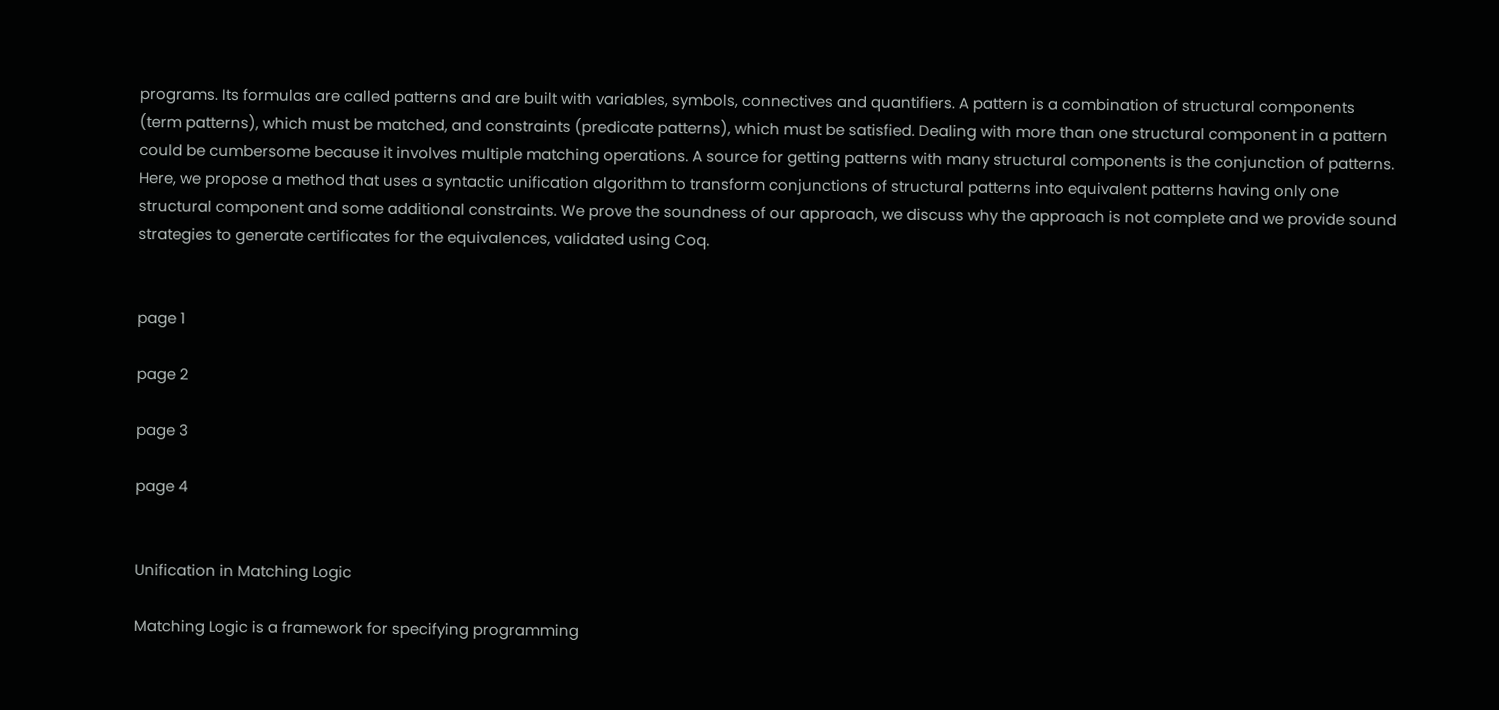programs. Its formulas are called patterns and are built with variables, symbols, connectives and quantifiers. A pattern is a combination of structural components (term patterns), which must be matched, and constraints (predicate patterns), which must be satisfied. Dealing with more than one structural component in a pattern could be cumbersome because it involves multiple matching operations. A source for getting patterns with many structural components is the conjunction of patterns. Here, we propose a method that uses a syntactic unification algorithm to transform conjunctions of structural patterns into equivalent patterns having only one structural component and some additional constraints. We prove the soundness of our approach, we discuss why the approach is not complete and we provide sound strategies to generate certificates for the equivalences, validated using Coq.


page 1

page 2

page 3

page 4


Unification in Matching Logic

Matching Logic is a framework for specifying programming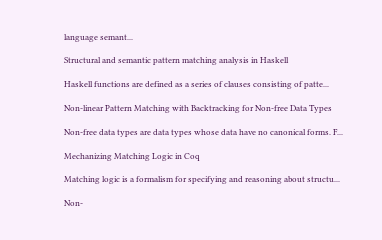language semant...

Structural and semantic pattern matching analysis in Haskell

Haskell functions are defined as a series of clauses consisting of patte...

Non-linear Pattern Matching with Backtracking for Non-free Data Types

Non-free data types are data types whose data have no canonical forms. F...

Mechanizing Matching Logic in Coq

Matching logic is a formalism for specifying and reasoning about structu...

Non-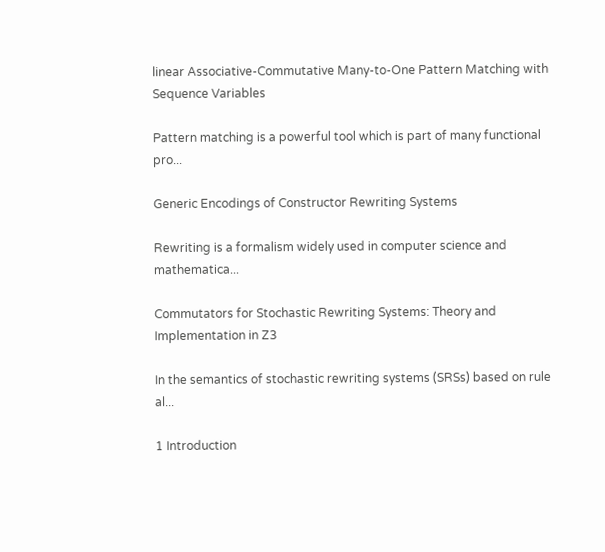linear Associative-Commutative Many-to-One Pattern Matching with Sequence Variables

Pattern matching is a powerful tool which is part of many functional pro...

Generic Encodings of Constructor Rewriting Systems

Rewriting is a formalism widely used in computer science and mathematica...

Commutators for Stochastic Rewriting Systems: Theory and Implementation in Z3

In the semantics of stochastic rewriting systems (SRSs) based on rule al...

1 Introduction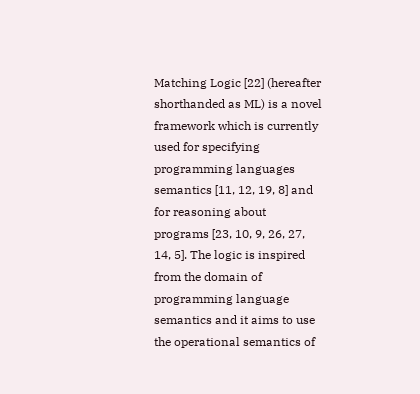Matching Logic [22] (hereafter shorthanded as ML) is a novel framework which is currently used for specifying programming languages semantics [11, 12, 19, 8] and for reasoning about programs [23, 10, 9, 26, 27, 14, 5]. The logic is inspired from the domain of programming language semantics and it aims to use the operational semantics of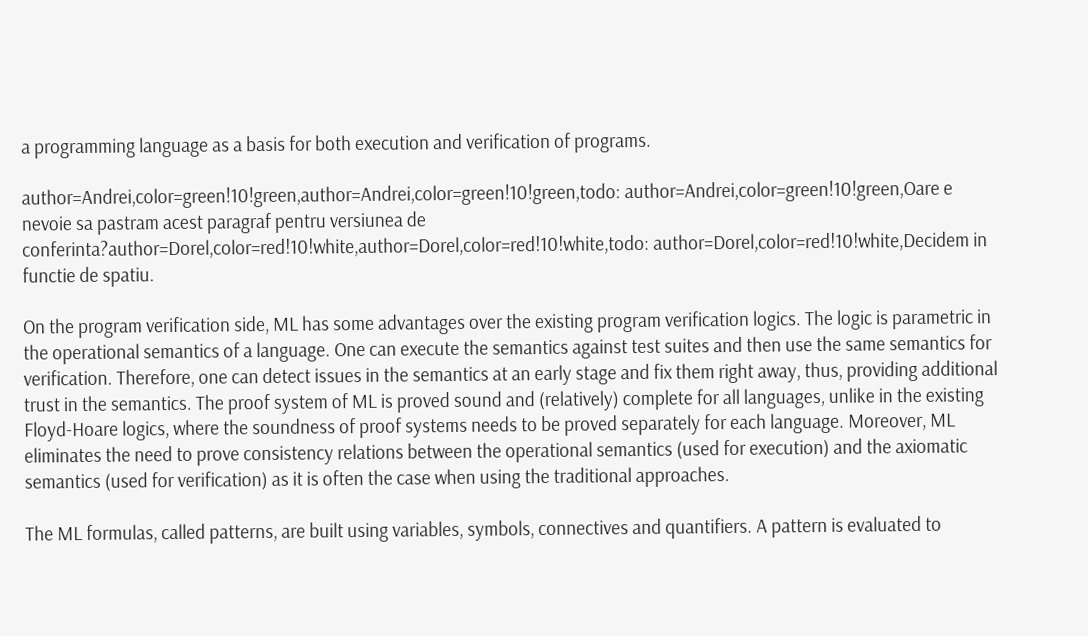a programming language as a basis for both execution and verification of programs.

author=Andrei,color=green!10!green,author=Andrei,color=green!10!green,todo: author=Andrei,color=green!10!green,Oare e nevoie sa pastram acest paragraf pentru versiunea de conferinta?author=Dorel,color=red!10!white,author=Dorel,color=red!10!white,todo: author=Dorel,color=red!10!white,Decidem in functie de spatiu.

On the program verification side, ML has some advantages over the existing program verification logics. The logic is parametric in the operational semantics of a language. One can execute the semantics against test suites and then use the same semantics for verification. Therefore, one can detect issues in the semantics at an early stage and fix them right away, thus, providing additional trust in the semantics. The proof system of ML is proved sound and (relatively) complete for all languages, unlike in the existing Floyd-Hoare logics, where the soundness of proof systems needs to be proved separately for each language. Moreover, ML eliminates the need to prove consistency relations between the operational semantics (used for execution) and the axiomatic semantics (used for verification) as it is often the case when using the traditional approaches.

The ML formulas, called patterns, are built using variables, symbols, connectives and quantifiers. A pattern is evaluated to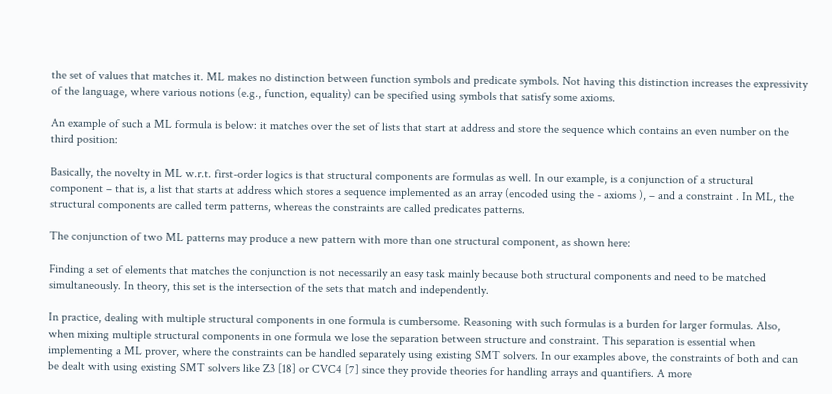the set of values that matches it. ML makes no distinction between function symbols and predicate symbols. Not having this distinction increases the expressivity of the language, where various notions (e.g., function, equality) can be specified using symbols that satisfy some axioms.

An example of such a ML formula is below: it matches over the set of lists that start at address and store the sequence which contains an even number on the third position:

Basically, the novelty in ML w.r.t. first-order logics is that structural components are formulas as well. In our example, is a conjunction of a structural component – that is, a list that starts at address which stores a sequence implemented as an array (encoded using the - axioms ), – and a constraint . In ML, the structural components are called term patterns, whereas the constraints are called predicates patterns.

The conjunction of two ML patterns may produce a new pattern with more than one structural component, as shown here:

Finding a set of elements that matches the conjunction is not necessarily an easy task mainly because both structural components and need to be matched simultaneously. In theory, this set is the intersection of the sets that match and independently.

In practice, dealing with multiple structural components in one formula is cumbersome. Reasoning with such formulas is a burden for larger formulas. Also, when mixing multiple structural components in one formula we lose the separation between structure and constraint. This separation is essential when implementing a ML prover, where the constraints can be handled separately using existing SMT solvers. In our examples above, the constraints of both and can be dealt with using existing SMT solvers like Z3 [18] or CVC4 [7] since they provide theories for handling arrays and quantifiers. A more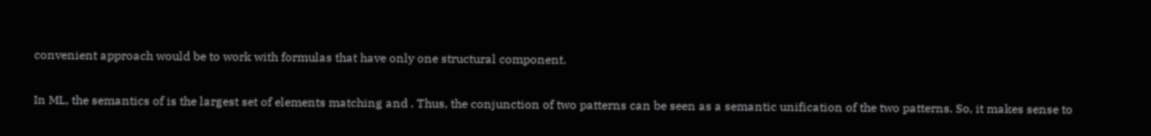convenient approach would be to work with formulas that have only one structural component.

In ML, the semantics of is the largest set of elements matching and . Thus, the conjunction of two patterns can be seen as a semantic unification of the two patterns. So, it makes sense to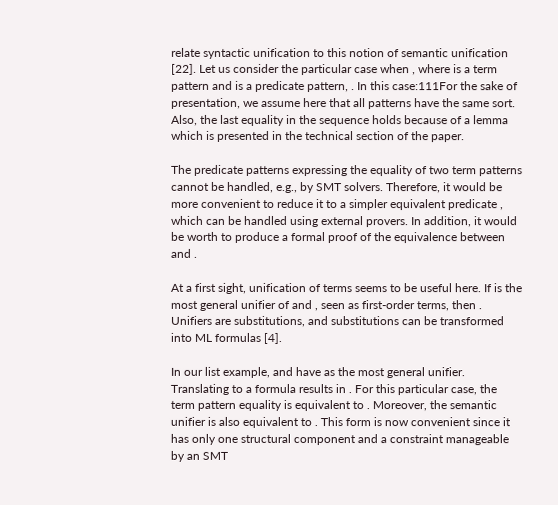relate syntactic unification to this notion of semantic unification [22]. Let us consider the particular case when , where is a term pattern and is a predicate pattern, . In this case:111For the sake of presentation, we assume here that all patterns have the same sort. Also, the last equality in the sequence holds because of a lemma which is presented in the technical section of the paper.

The predicate patterns expressing the equality of two term patterns cannot be handled, e.g., by SMT solvers. Therefore, it would be more convenient to reduce it to a simpler equivalent predicate , which can be handled using external provers. In addition, it would be worth to produce a formal proof of the equivalence between and .

At a first sight, unification of terms seems to be useful here. If is the most general unifier of and , seen as first-order terms, then . Unifiers are substitutions, and substitutions can be transformed into ML formulas [4].

In our list example, and have as the most general unifier. Translating to a formula results in . For this particular case, the term pattern equality is equivalent to . Moreover, the semantic unifier is also equivalent to . This form is now convenient since it has only one structural component and a constraint manageable by an SMT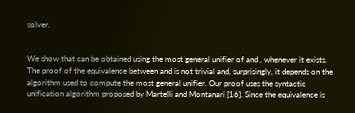solver.


We show that can be obtained using the most general unifier of and , whenever it exists. The proof of the equivalence between and is not trivial and, surprisingly, it depends on the algorithm used to compute the most general unifier. Our proof uses the syntactic unification algorithm proposed by Martelli and Montanari [16]. Since the equivalence is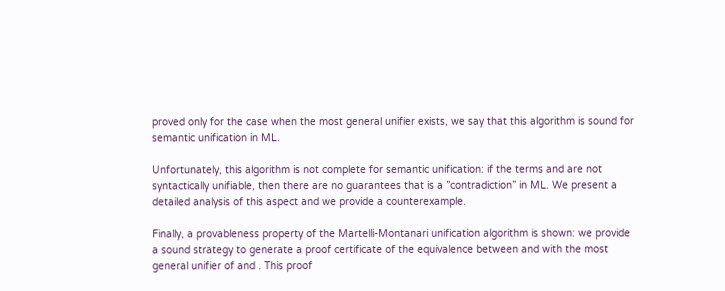proved only for the case when the most general unifier exists, we say that this algorithm is sound for semantic unification in ML.

Unfortunately, this algorithm is not complete for semantic unification: if the terms and are not syntactically unifiable, then there are no guarantees that is a ”contradiction” in ML. We present a detailed analysis of this aspect and we provide a counterexample.

Finally, a provableness property of the Martelli-Montanari unification algorithm is shown: we provide a sound strategy to generate a proof certificate of the equivalence between and with the most general unifier of and . This proof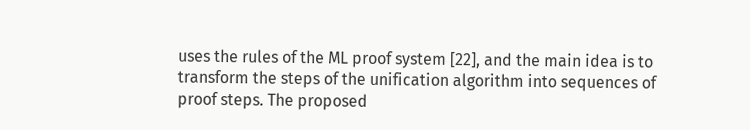uses the rules of the ML proof system [22], and the main idea is to transform the steps of the unification algorithm into sequences of proof steps. The proposed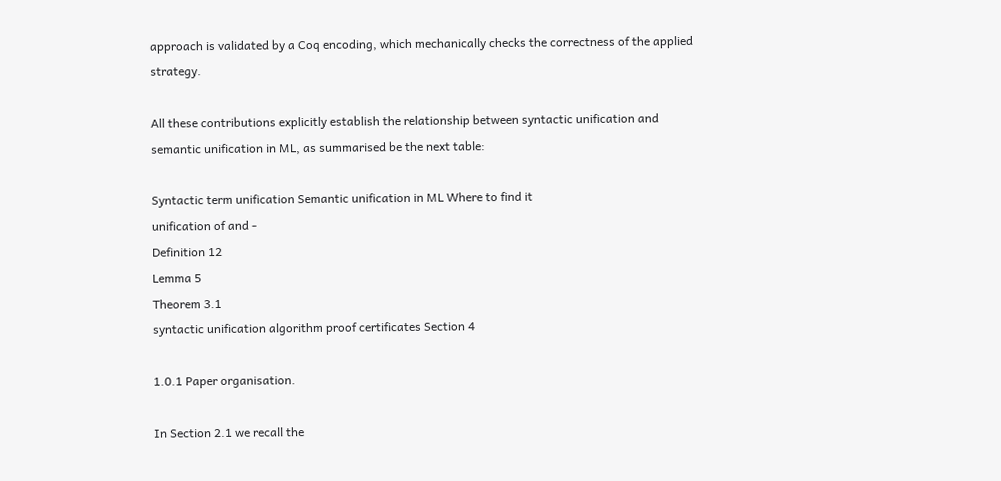approach is validated by a Coq encoding, which mechanically checks the correctness of the applied strategy.

All these contributions explicitly establish the relationship between syntactic unification and semantic unification in ML, as summarised be the next table:

Syntactic term unification Semantic unification in ML Where to find it
unification of and -
Definition 12
Lemma 5
Theorem 3.1
syntactic unification algorithm proof certificates Section 4

1.0.1 Paper organisation.

In Section 2.1 we recall the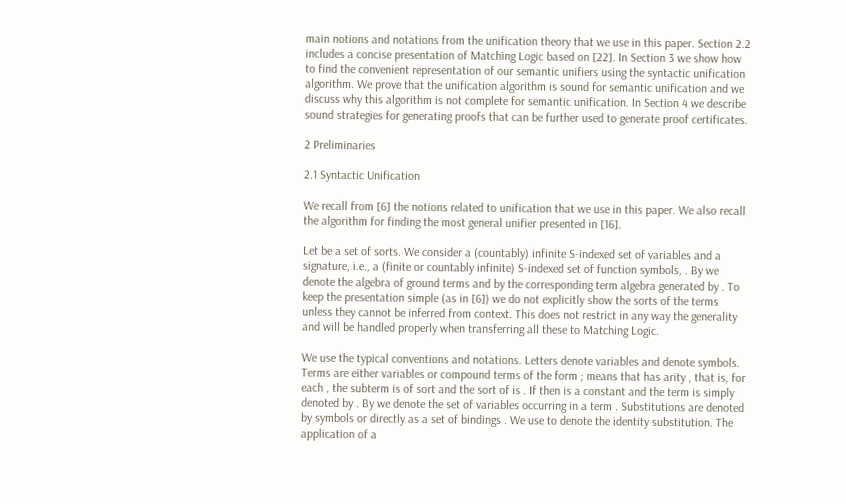main notions and notations from the unification theory that we use in this paper. Section 2.2 includes a concise presentation of Matching Logic based on [22]. In Section 3 we show how to find the convenient representation of our semantic unifiers using the syntactic unification algorithm. We prove that the unification algorithm is sound for semantic unification and we discuss why this algorithm is not complete for semantic unification. In Section 4 we describe sound strategies for generating proofs that can be further used to generate proof certificates.

2 Preliminaries

2.1 Syntactic Unification

We recall from [6] the notions related to unification that we use in this paper. We also recall the algorithm for finding the most general unifier presented in [16].

Let be a set of sorts. We consider a (countably) infinite S-indexed set of variables and a signature, i.e., a (finite or countably infinite) S-indexed set of function symbols, . By we denote the algebra of ground terms and by the corresponding term algebra generated by . To keep the presentation simple (as in [6]) we do not explicitly show the sorts of the terms unless they cannot be inferred from context. This does not restrict in any way the generality and will be handled properly when transferring all these to Matching Logic.

We use the typical conventions and notations. Letters denote variables and denote symbols. Terms are either variables or compound terms of the form ; means that has arity , that is, for each , the subterm is of sort and the sort of is . If then is a constant and the term is simply denoted by . By we denote the set of variables occurring in a term . Substitutions are denoted by symbols or directly as a set of bindings . We use to denote the identity substitution. The application of a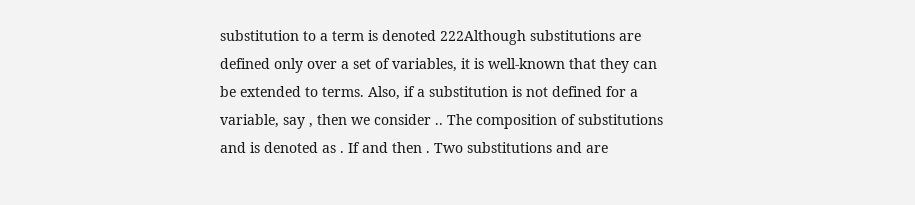substitution to a term is denoted 222Although substitutions are defined only over a set of variables, it is well-known that they can be extended to terms. Also, if a substitution is not defined for a variable, say , then we consider .. The composition of substitutions and is denoted as . If and then . Two substitutions and are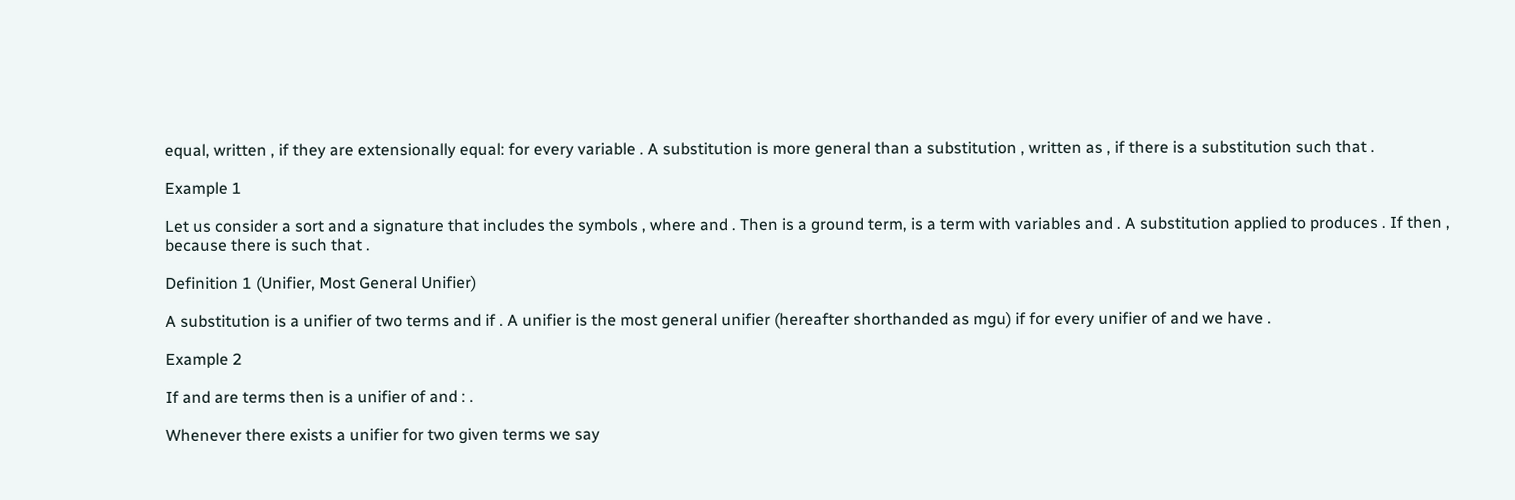equal, written , if they are extensionally equal: for every variable . A substitution is more general than a substitution , written as , if there is a substitution such that .

Example 1

Let us consider a sort and a signature that includes the symbols , where and . Then is a ground term, is a term with variables and . A substitution applied to produces . If then , because there is such that .

Definition 1 (Unifier, Most General Unifier)

A substitution is a unifier of two terms and if . A unifier is the most general unifier (hereafter shorthanded as mgu) if for every unifier of and we have .

Example 2

If and are terms then is a unifier of and : .

Whenever there exists a unifier for two given terms we say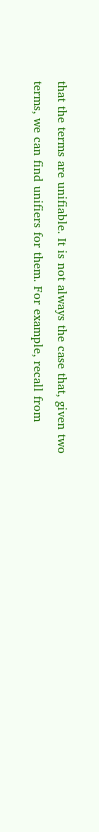that the terms are unifiable. It is not always the case that, given two terms, we can find unifiers for them. For example, recall from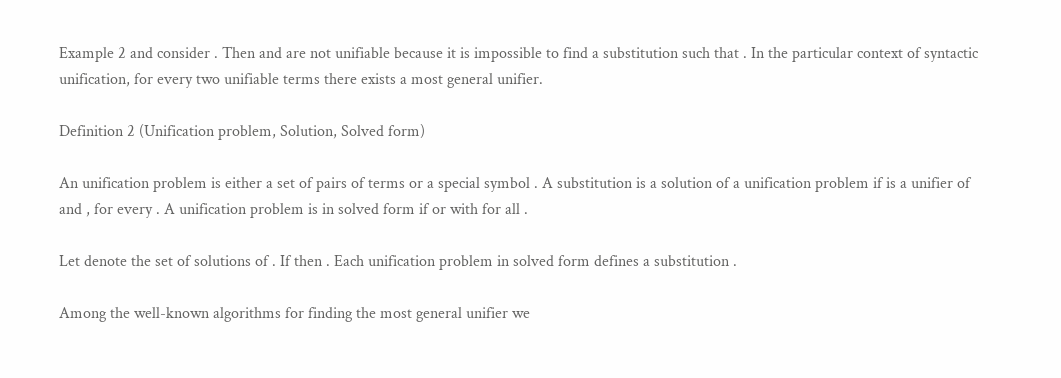Example 2 and consider . Then and are not unifiable because it is impossible to find a substitution such that . In the particular context of syntactic unification, for every two unifiable terms there exists a most general unifier.

Definition 2 (Unification problem, Solution, Solved form)

An unification problem is either a set of pairs of terms or a special symbol . A substitution is a solution of a unification problem if is a unifier of and , for every . A unification problem is in solved form if or with for all .

Let denote the set of solutions of . If then . Each unification problem in solved form defines a substitution .

Among the well-known algorithms for finding the most general unifier we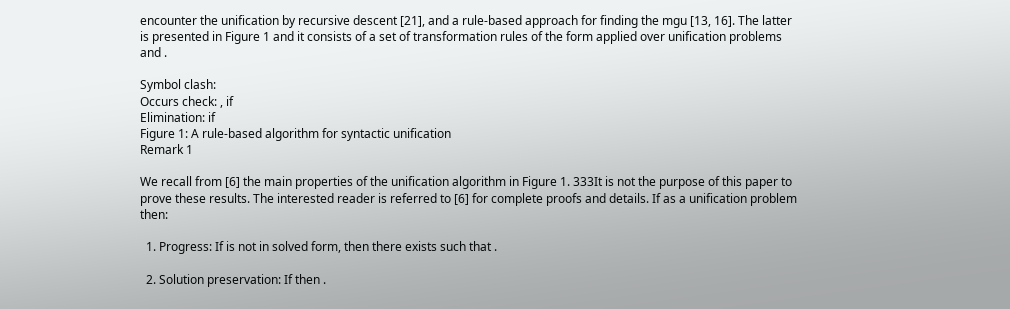encounter the unification by recursive descent [21], and a rule-based approach for finding the mgu [13, 16]. The latter is presented in Figure 1 and it consists of a set of transformation rules of the form applied over unification problems and .

Symbol clash:
Occurs check: , if
Elimination: if
Figure 1: A rule-based algorithm for syntactic unification
Remark 1

We recall from [6] the main properties of the unification algorithm in Figure 1. 333It is not the purpose of this paper to prove these results. The interested reader is referred to [6] for complete proofs and details. If as a unification problem then:

  1. Progress: If is not in solved form, then there exists such that .

  2. Solution preservation: If then .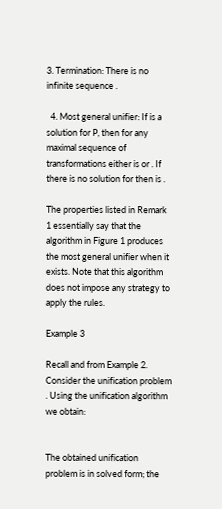3. Termination: There is no infinite sequence .

  4. Most general unifier: If is a solution for P, then for any maximal sequence of transformations either is or . If there is no solution for then is .

The properties listed in Remark 1 essentially say that the algorithm in Figure 1 produces the most general unifier when it exists. Note that this algorithm does not impose any strategy to apply the rules.

Example 3

Recall and from Example 2. Consider the unification problem . Using the unification algorithm we obtain:


The obtained unification problem is in solved form; the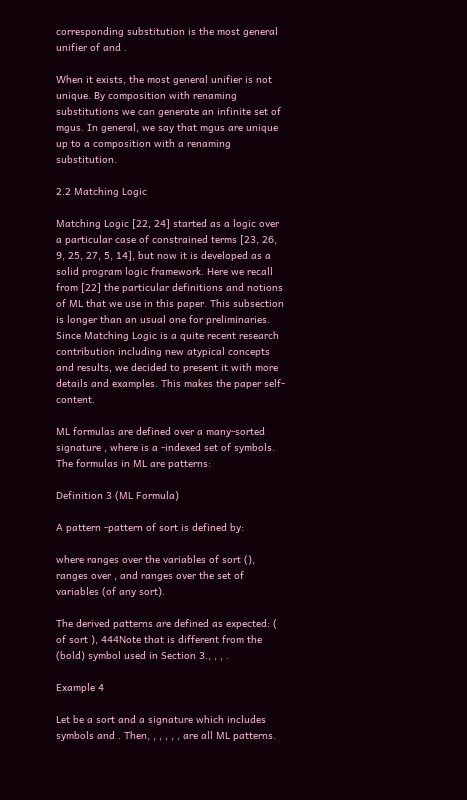corresponding substitution is the most general unifier of and .

When it exists, the most general unifier is not unique. By composition with renaming substitutions we can generate an infinite set of mgus. In general, we say that mgus are unique up to a composition with a renaming substitution.

2.2 Matching Logic

Matching Logic [22, 24] started as a logic over a particular case of constrained terms [23, 26, 9, 25, 27, 5, 14], but now it is developed as a solid program logic framework. Here we recall from [22] the particular definitions and notions of ML that we use in this paper. This subsection is longer than an usual one for preliminaries. Since Matching Logic is a quite recent research contribution including new atypical concepts and results, we decided to present it with more details and examples. This makes the paper self-content.

ML formulas are defined over a many-sorted signature , where is a -indexed set of symbols. The formulas in ML are patterns:

Definition 3 (ML Formula)

A pattern -pattern of sort is defined by:

where ranges over the variables of sort (), ranges over , and ranges over the set of variables (of any sort).

The derived patterns are defined as expected: ( of sort ), 444Note that is different from the (bold) symbol used in Section 3., , , .

Example 4

Let be a sort and a signature which includes symbols and . Then, , , , , , are all ML patterns.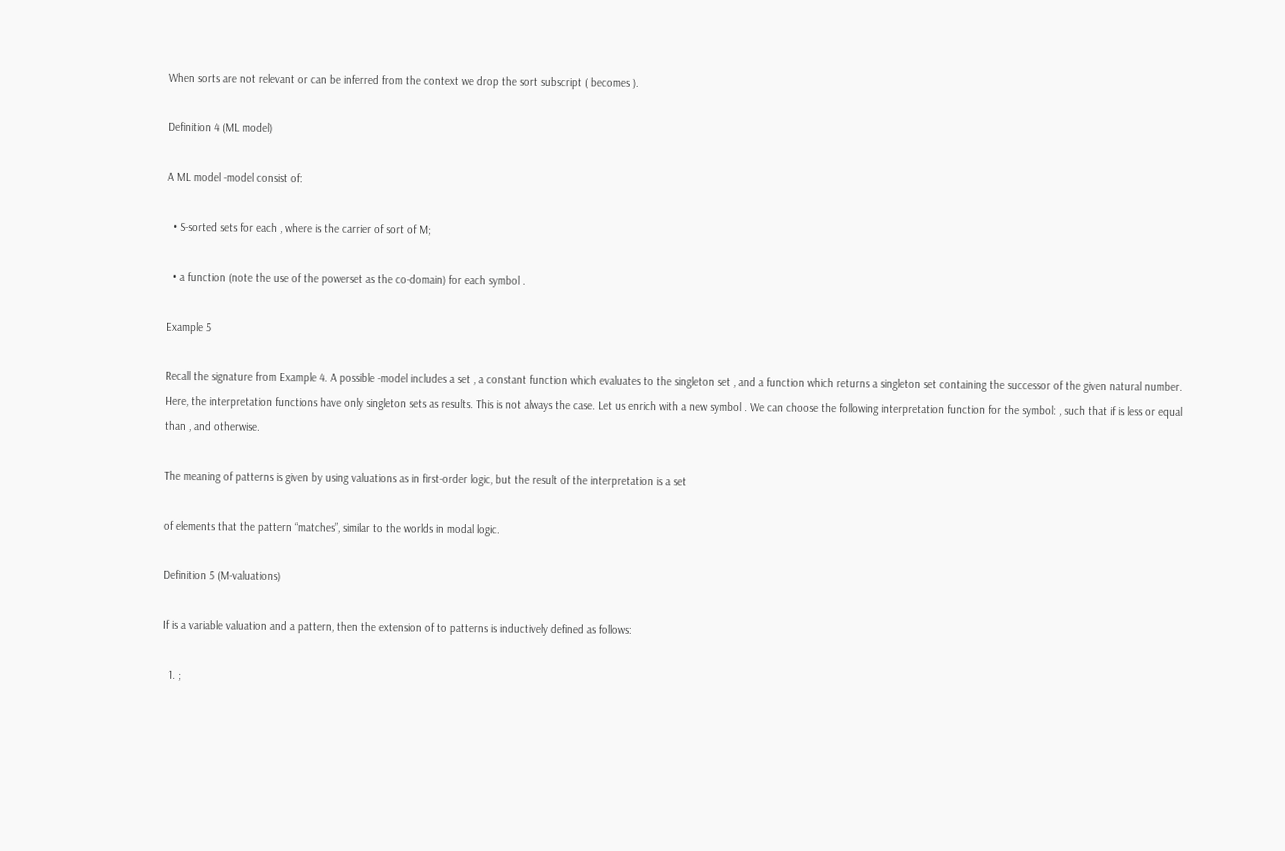When sorts are not relevant or can be inferred from the context we drop the sort subscript ( becomes ).

Definition 4 (ML model)

A ML model -model consist of:

  • S-sorted sets for each , where is the carrier of sort of M;

  • a function (note the use of the powerset as the co-domain) for each symbol .

Example 5

Recall the signature from Example 4. A possible -model includes a set , a constant function which evaluates to the singleton set , and a function which returns a singleton set containing the successor of the given natural number. Here, the interpretation functions have only singleton sets as results. This is not always the case. Let us enrich with a new symbol . We can choose the following interpretation function for the symbol: , such that if is less or equal than , and otherwise.

The meaning of patterns is given by using valuations as in first-order logic, but the result of the interpretation is a set

of elements that the pattern “matches”, similar to the worlds in modal logic.

Definition 5 (M-valuations)

If is a variable valuation and a pattern, then the extension of to patterns is inductively defined as follows:

  1. ;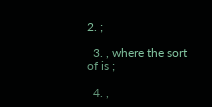2. ;

  3. , where the sort of is ;

  4. ,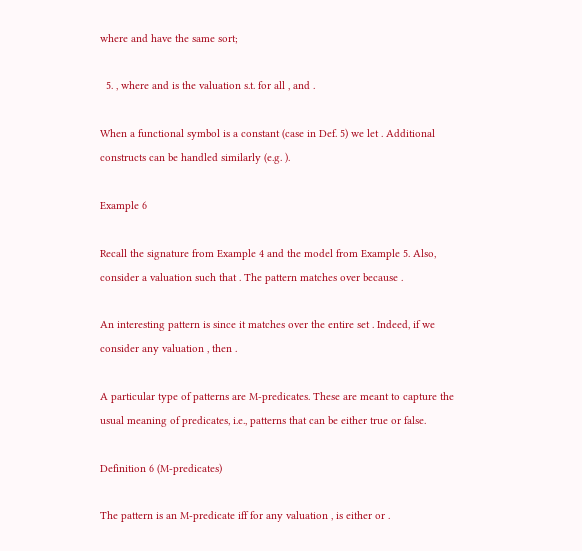where and have the same sort;

  5. , where and is the valuation s.t. for all , and .

When a functional symbol is a constant (case in Def. 5) we let . Additional constructs can be handled similarly (e.g. ).

Example 6

Recall the signature from Example 4 and the model from Example 5. Also, consider a valuation such that . The pattern matches over because .

An interesting pattern is since it matches over the entire set . Indeed, if we consider any valuation , then .

A particular type of patterns are M-predicates. These are meant to capture the usual meaning of predicates, i.e., patterns that can be either true or false.

Definition 6 (M-predicates)

The pattern is an M-predicate iff for any valuation , is either or .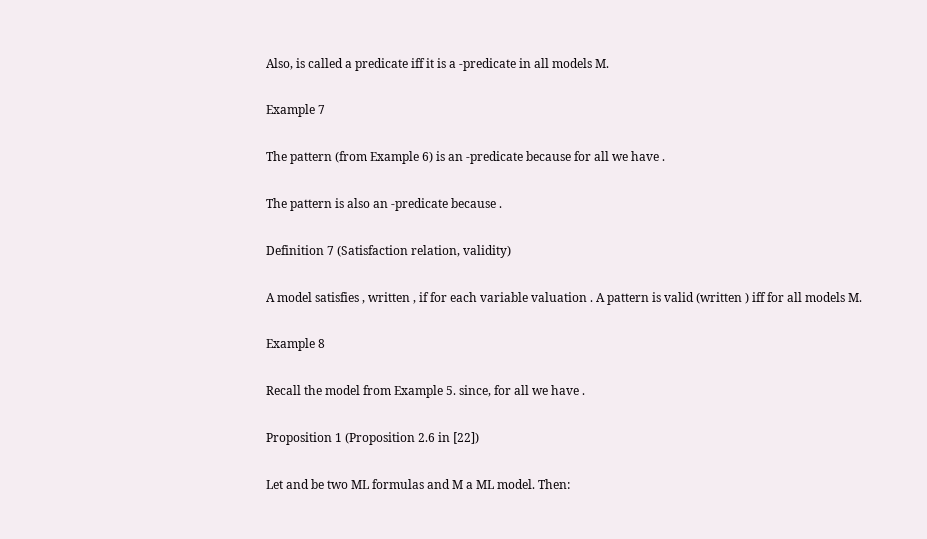Also, is called a predicate iff it is a -predicate in all models M.

Example 7

The pattern (from Example 6) is an -predicate because for all we have .

The pattern is also an -predicate because .

Definition 7 (Satisfaction relation, validity)

A model satisfies , written , if for each variable valuation . A pattern is valid (written ) iff for all models M.

Example 8

Recall the model from Example 5. since, for all we have .

Proposition 1 (Proposition 2.6 in [22])

Let and be two ML formulas and M a ML model. Then: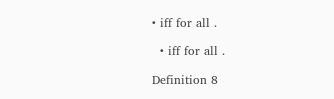• iff for all .

  • iff for all .

Definition 8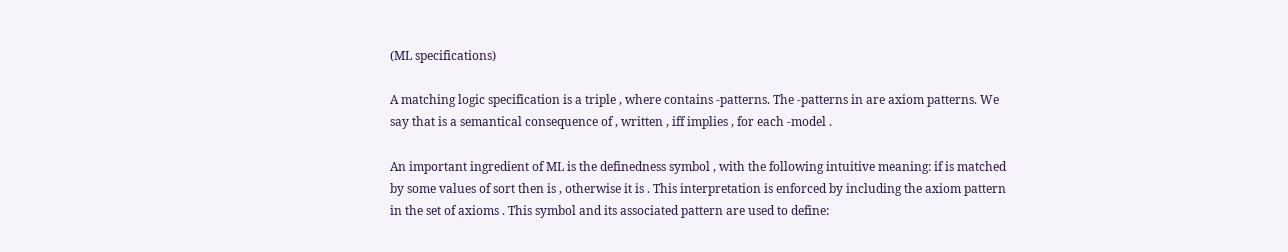(ML specifications)

A matching logic specification is a triple , where contains -patterns. The -patterns in are axiom patterns. We say that is a semantical consequence of , written , iff implies , for each -model .

An important ingredient of ML is the definedness symbol , with the following intuitive meaning: if is matched by some values of sort then is , otherwise it is . This interpretation is enforced by including the axiom pattern in the set of axioms . This symbol and its associated pattern are used to define: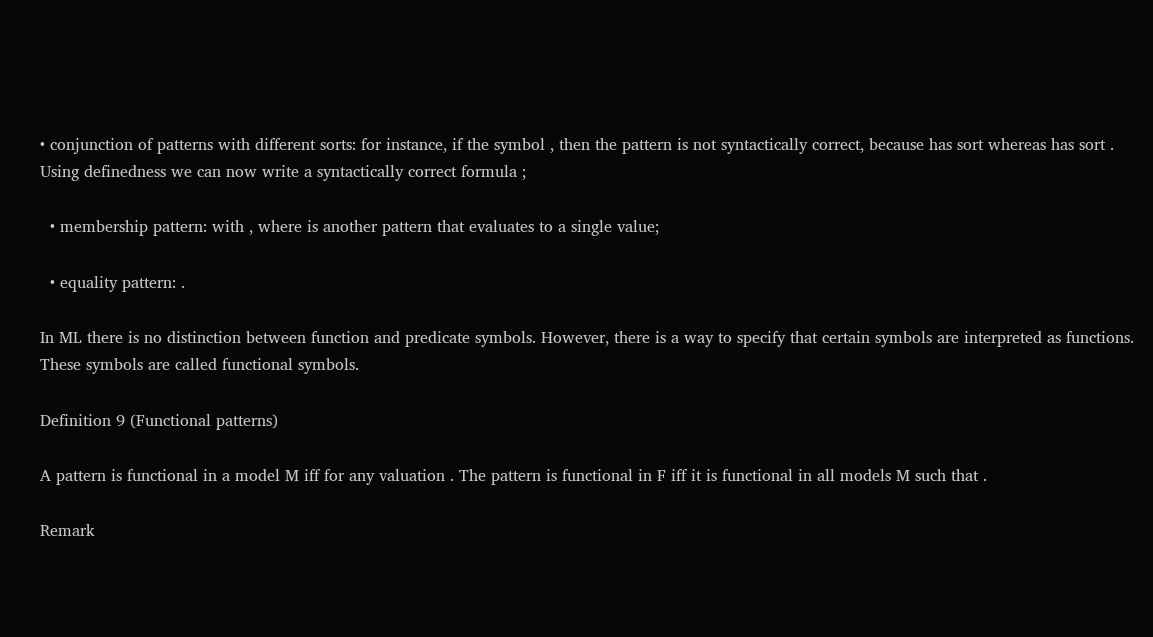• conjunction of patterns with different sorts: for instance, if the symbol , then the pattern is not syntactically correct, because has sort whereas has sort . Using definedness we can now write a syntactically correct formula ;

  • membership pattern: with , where is another pattern that evaluates to a single value;

  • equality pattern: .

In ML there is no distinction between function and predicate symbols. However, there is a way to specify that certain symbols are interpreted as functions. These symbols are called functional symbols.

Definition 9 (Functional patterns)

A pattern is functional in a model M iff for any valuation . The pattern is functional in F iff it is functional in all models M such that .

Remark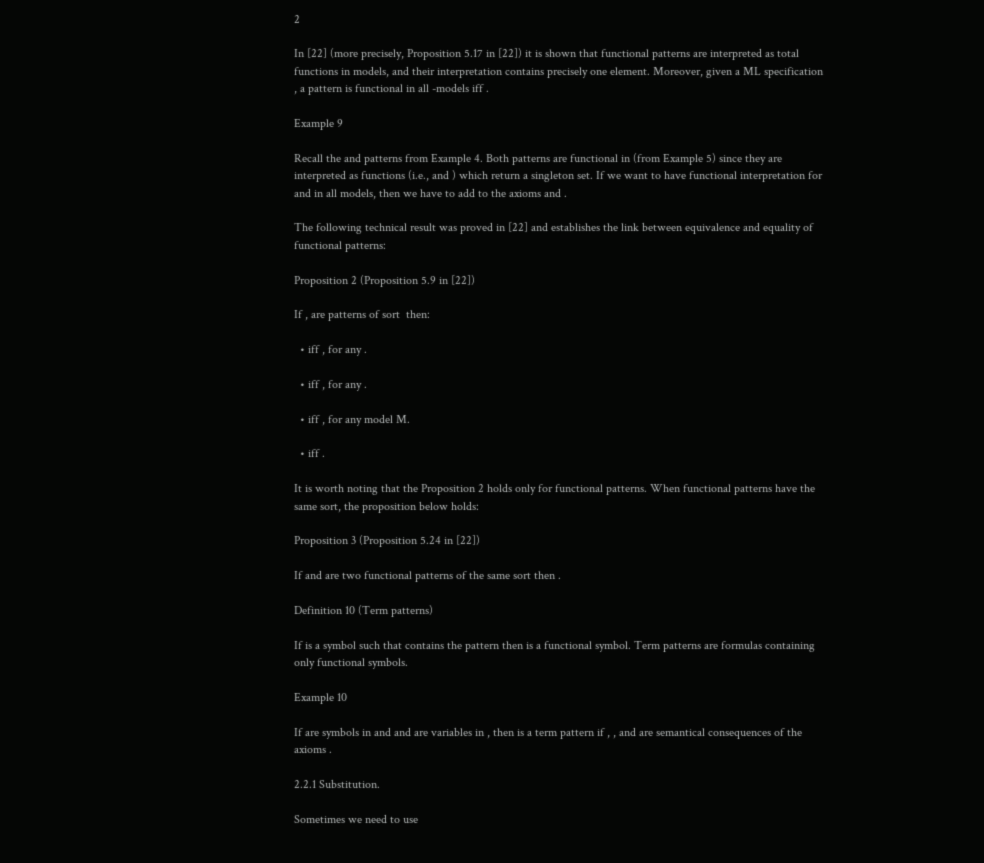2

In [22] (more precisely, Proposition 5.17 in [22]) it is shown that functional patterns are interpreted as total functions in models, and their interpretation contains precisely one element. Moreover, given a ML specification , a pattern is functional in all -models iff .

Example 9

Recall the and patterns from Example 4. Both patterns are functional in (from Example 5) since they are interpreted as functions (i.e., and ) which return a singleton set. If we want to have functional interpretation for and in all models, then we have to add to the axioms and .

The following technical result was proved in [22] and establishes the link between equivalence and equality of functional patterns:

Proposition 2 (Proposition 5.9 in [22])

If , are patterns of sort  then:

  • iff , for any .

  • iff , for any .

  • iff , for any model M.

  • iff .

It is worth noting that the Proposition 2 holds only for functional patterns. When functional patterns have the same sort, the proposition below holds:

Proposition 3 (Proposition 5.24 in [22])

If and are two functional patterns of the same sort then .

Definition 10 (Term patterns)

If is a symbol such that contains the pattern then is a functional symbol. Term patterns are formulas containing only functional symbols.

Example 10

If are symbols in and and are variables in , then is a term pattern if , , and are semantical consequences of the axioms .

2.2.1 Substitution.

Sometimes we need to use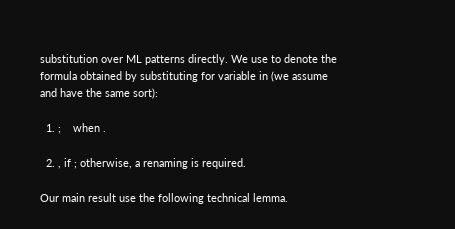substitution over ML patterns directly. We use to denote the formula obtained by substituting for variable in (we assume and have the same sort):

  1. ;    when .

  2. , if ; otherwise, a renaming is required.

Our main result use the following technical lemma.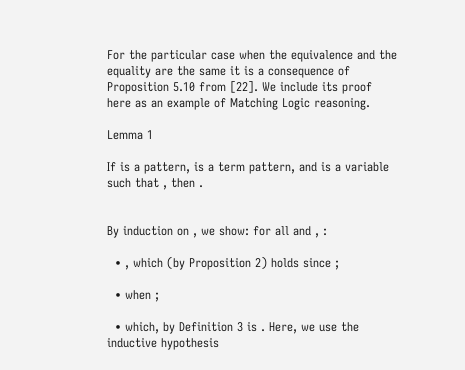For the particular case when the equivalence and the equality are the same it is a consequence of Proposition 5.10 from [22]. We include its proof here as an example of Matching Logic reasoning.

Lemma 1

If is a pattern, is a term pattern, and is a variable such that , then .


By induction on , we show: for all and , :

  • , which (by Proposition 2) holds since ;

  • when ;

  • which, by Definition 3 is . Here, we use the inductive hypothesis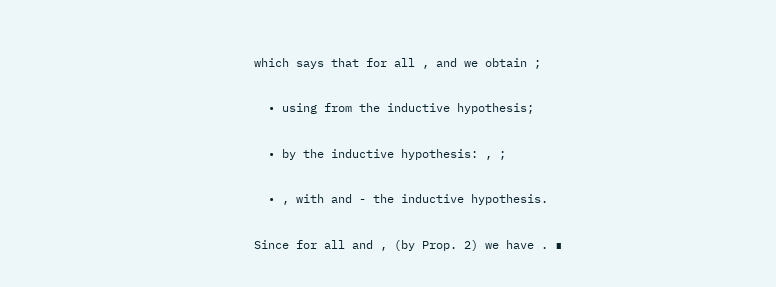which says that for all , and we obtain ;

  • using from the inductive hypothesis;

  • by the inductive hypothesis: , ;

  • , with and - the inductive hypothesis.

Since for all and , (by Prop. 2) we have . ∎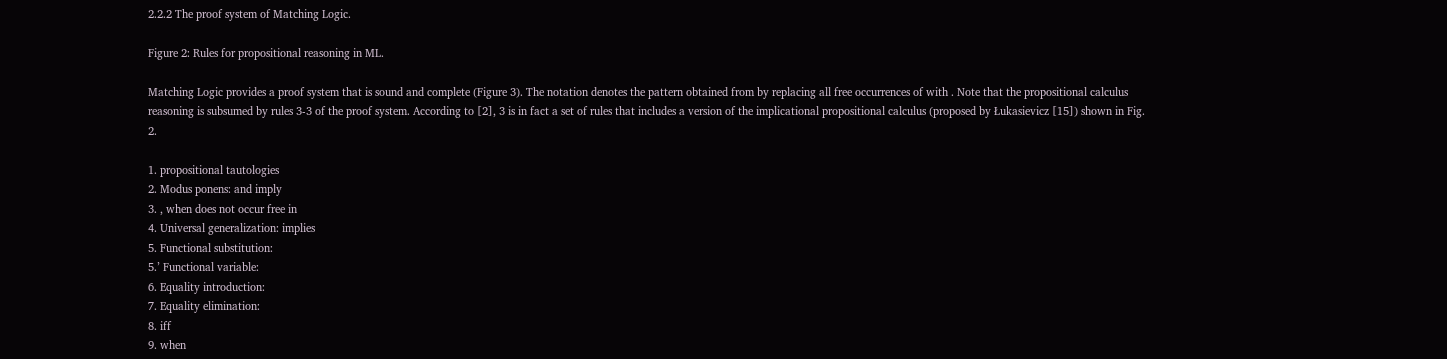2.2.2 The proof system of Matching Logic.

Figure 2: Rules for propositional reasoning in ML.

Matching Logic provides a proof system that is sound and complete (Figure 3). The notation denotes the pattern obtained from by replacing all free occurrences of with . Note that the propositional calculus reasoning is subsumed by rules 3-3 of the proof system. According to [2], 3 is in fact a set of rules that includes a version of the implicational propositional calculus (proposed by Łukasievicz [15]) shown in Fig. 2.

1. propositional tautologies
2. Modus ponens: and imply
3. , when does not occur free in
4. Universal generalization: implies
5. Functional substitution:
5.’ Functional variable:
6. Equality introduction:
7. Equality elimination:
8. iff
9. when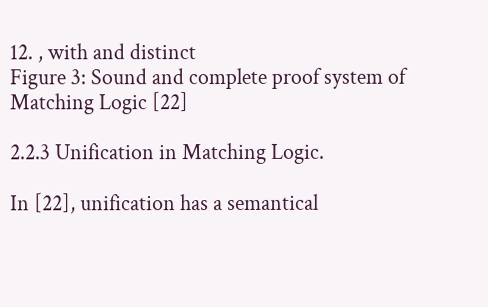12. , with and distinct
Figure 3: Sound and complete proof system of Matching Logic [22]

2.2.3 Unification in Matching Logic.

In [22], unification has a semantical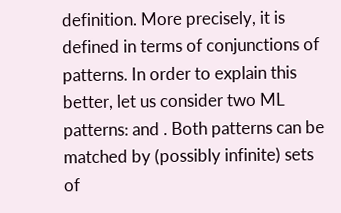definition. More precisely, it is defined in terms of conjunctions of patterns. In order to explain this better, let us consider two ML patterns: and . Both patterns can be matched by (possibly infinite) sets of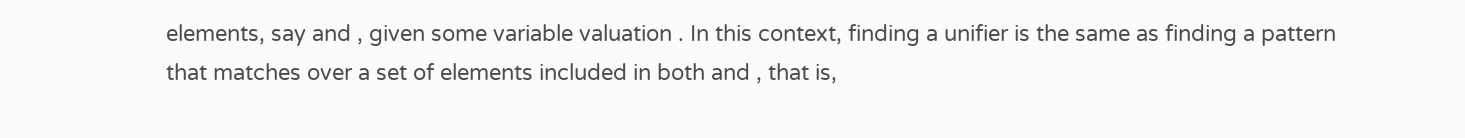elements, say and , given some variable valuation . In this context, finding a unifier is the same as finding a pattern that matches over a set of elements included in both and , that is,